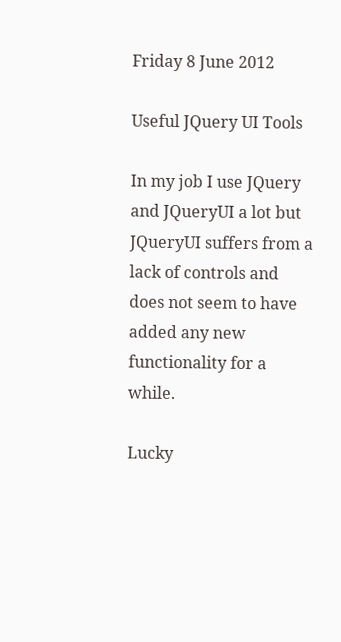Friday 8 June 2012

Useful JQuery UI Tools

In my job I use JQuery and JQueryUI a lot but JQueryUI suffers from a lack of controls and does not seem to have added any new functionality for a while.

Lucky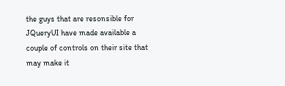the guys that are resonsible for JQueryUI have made available a couple of controls on their site that may make it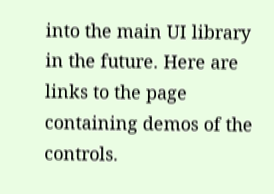into the main UI library in the future. Here are links to the page containing demos of the controls.